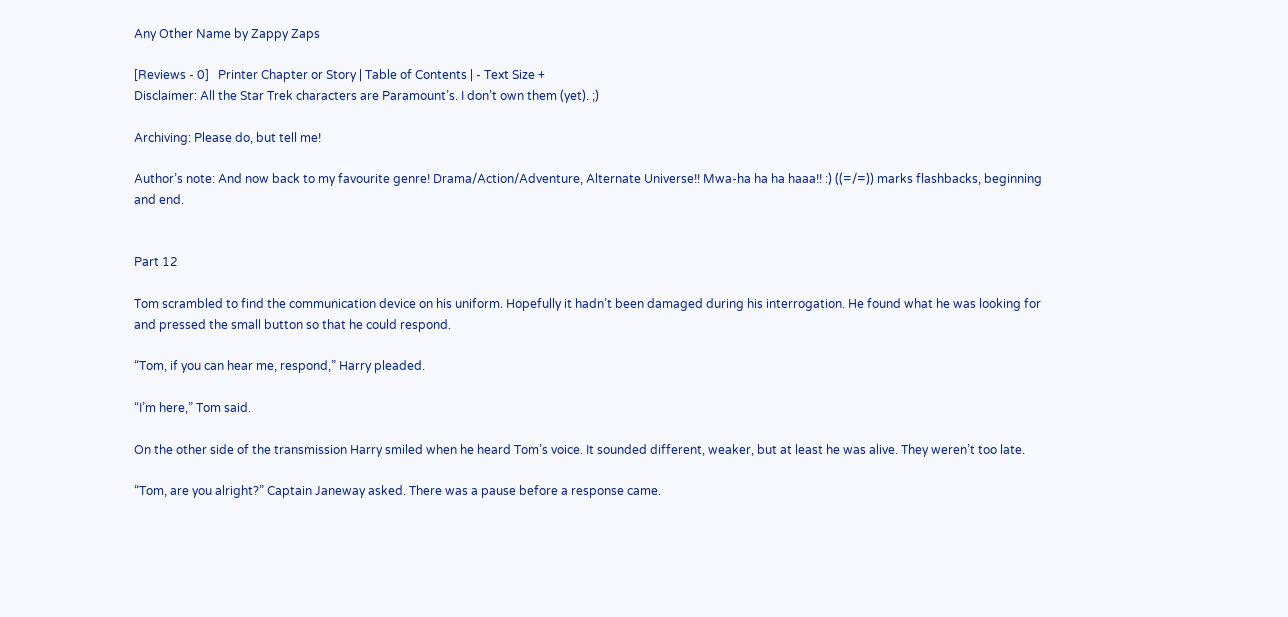Any Other Name by Zappy Zaps

[Reviews - 0]   Printer Chapter or Story | Table of Contents | - Text Size +
Disclaimer: All the Star Trek characters are Paramount’s. I don’t own them (yet). ;)

Archiving: Please do, but tell me!

Author’s note: And now back to my favourite genre! Drama/Action/Adventure, Alternate Universe!! Mwa-ha ha ha haaa!! :) ((=/=)) marks flashbacks, beginning and end.


Part 12

Tom scrambled to find the communication device on his uniform. Hopefully it hadn’t been damaged during his interrogation. He found what he was looking for and pressed the small button so that he could respond.

“Tom, if you can hear me, respond,” Harry pleaded.

“I’m here,” Tom said.

On the other side of the transmission Harry smiled when he heard Tom’s voice. It sounded different, weaker, but at least he was alive. They weren’t too late.

“Tom, are you alright?” Captain Janeway asked. There was a pause before a response came.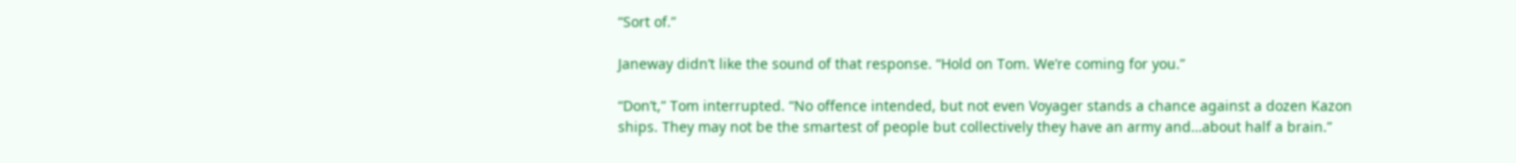“Sort of.”

Janeway didn’t like the sound of that response. “Hold on Tom. We’re coming for you.”

“Don’t,” Tom interrupted. “No offence intended, but not even Voyager stands a chance against a dozen Kazon ships. They may not be the smartest of people but collectively they have an army and…about half a brain.”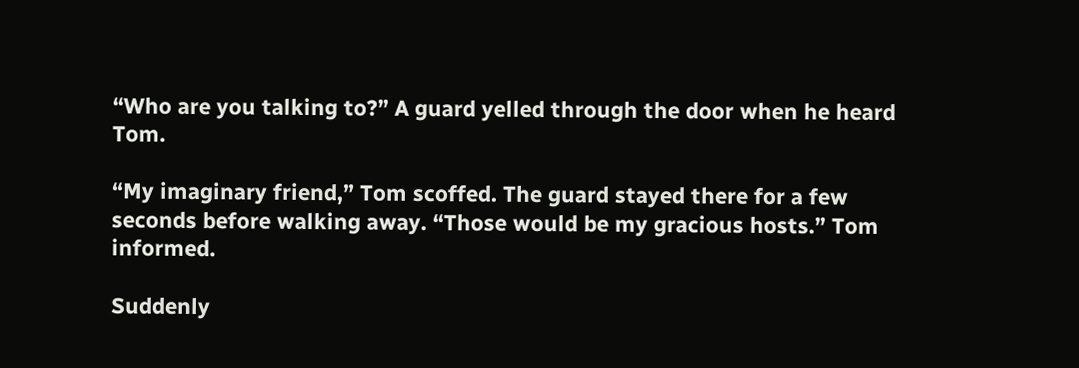“Who are you talking to?” A guard yelled through the door when he heard Tom.

“My imaginary friend,” Tom scoffed. The guard stayed there for a few seconds before walking away. “Those would be my gracious hosts.” Tom informed.

Suddenly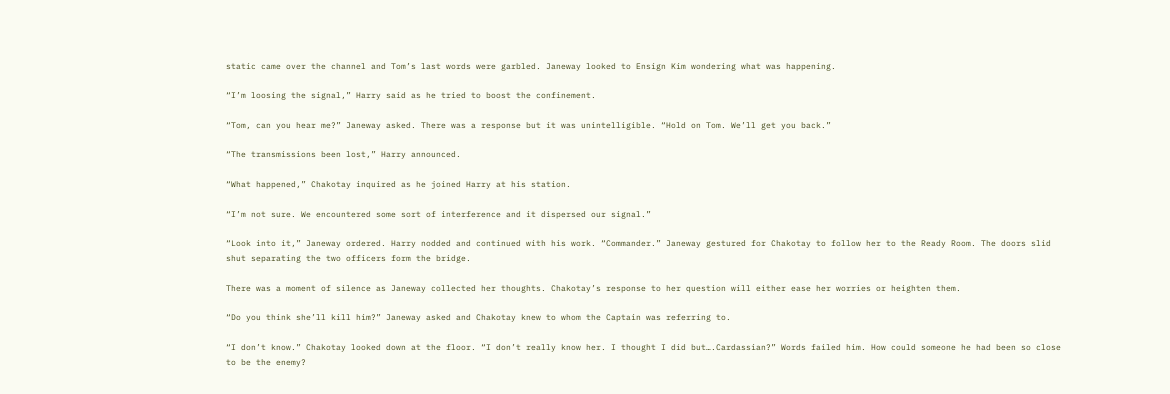static came over the channel and Tom’s last words were garbled. Janeway looked to Ensign Kim wondering what was happening.

“I’m loosing the signal,” Harry said as he tried to boost the confinement.

“Tom, can you hear me?” Janeway asked. There was a response but it was unintelligible. “Hold on Tom. We’ll get you back.”

“The transmissions been lost,” Harry announced.

“What happened,” Chakotay inquired as he joined Harry at his station.

“I’m not sure. We encountered some sort of interference and it dispersed our signal.”

“Look into it,” Janeway ordered. Harry nodded and continued with his work. “Commander.” Janeway gestured for Chakotay to follow her to the Ready Room. The doors slid shut separating the two officers form the bridge.

There was a moment of silence as Janeway collected her thoughts. Chakotay’s response to her question will either ease her worries or heighten them.

“Do you think she’ll kill him?” Janeway asked and Chakotay knew to whom the Captain was referring to.

“I don’t know.” Chakotay looked down at the floor. “I don’t really know her. I thought I did but….Cardassian?” Words failed him. How could someone he had been so close to be the enemy?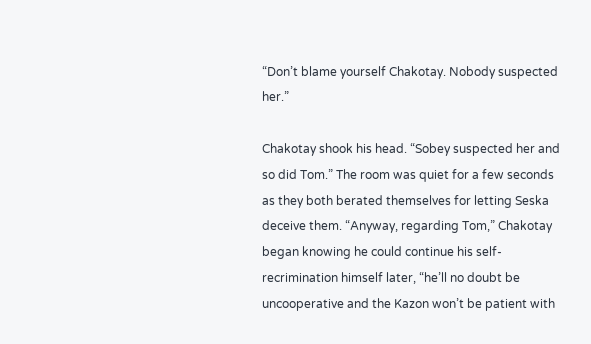“Don’t blame yourself Chakotay. Nobody suspected her.”

Chakotay shook his head. “Sobey suspected her and so did Tom.” The room was quiet for a few seconds as they both berated themselves for letting Seska deceive them. “Anyway, regarding Tom,” Chakotay began knowing he could continue his self-recrimination himself later, “he’ll no doubt be uncooperative and the Kazon won’t be patient with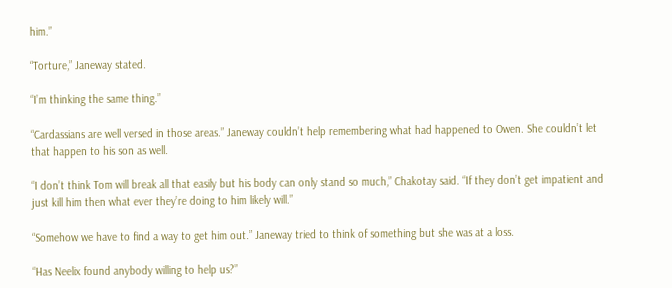him.”

“Torture,” Janeway stated.

“I’m thinking the same thing.”

“Cardassians are well versed in those areas.” Janeway couldn’t help remembering what had happened to Owen. She couldn’t let that happen to his son as well.

“I don’t think Tom will break all that easily but his body can only stand so much,” Chakotay said. “If they don’t get impatient and just kill him then what ever they’re doing to him likely will.”

“Somehow we have to find a way to get him out.” Janeway tried to think of something but she was at a loss.

“Has Neelix found anybody willing to help us?”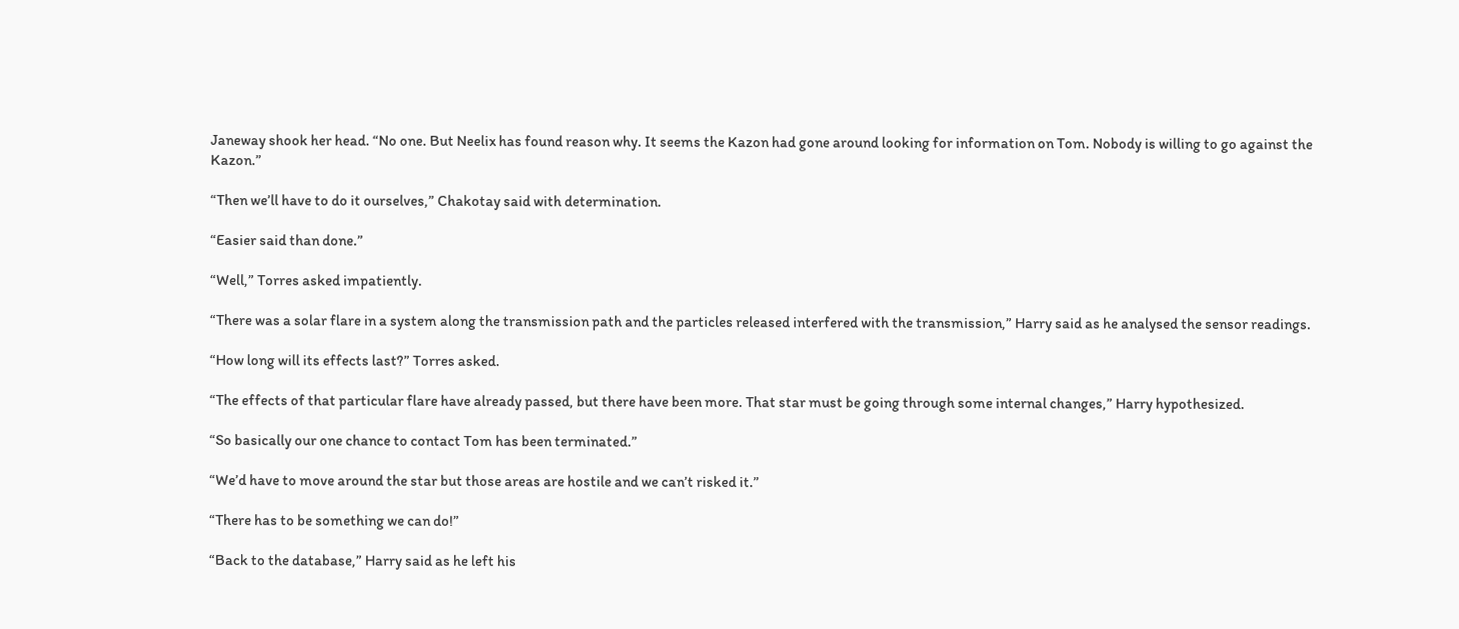Janeway shook her head. “No one. But Neelix has found reason why. It seems the Kazon had gone around looking for information on Tom. Nobody is willing to go against the Kazon.”

“Then we’ll have to do it ourselves,” Chakotay said with determination.

“Easier said than done.”

“Well,” Torres asked impatiently.

“There was a solar flare in a system along the transmission path and the particles released interfered with the transmission,” Harry said as he analysed the sensor readings.

“How long will its effects last?” Torres asked.

“The effects of that particular flare have already passed, but there have been more. That star must be going through some internal changes,” Harry hypothesized.

“So basically our one chance to contact Tom has been terminated.”

“We’d have to move around the star but those areas are hostile and we can’t risked it.”

“There has to be something we can do!”

“Back to the database,” Harry said as he left his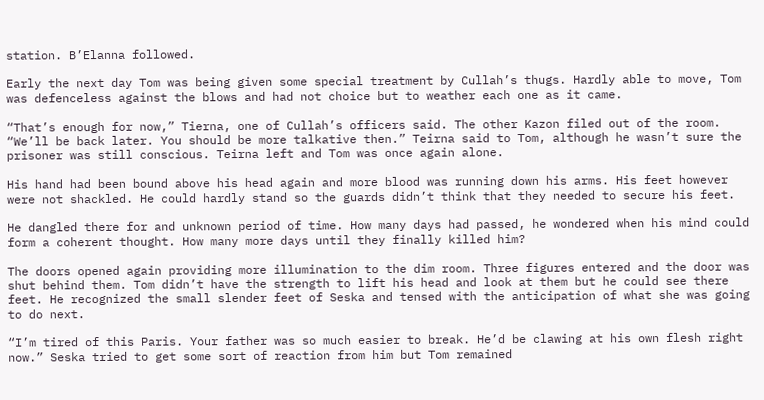station. B’Elanna followed.

Early the next day Tom was being given some special treatment by Cullah’s thugs. Hardly able to move, Tom was defenceless against the blows and had not choice but to weather each one as it came.

“That’s enough for now,” Tierna, one of Cullah’s officers said. The other Kazon filed out of the room. “We’ll be back later. You should be more talkative then.” Teirna said to Tom, although he wasn’t sure the prisoner was still conscious. Teirna left and Tom was once again alone.

His hand had been bound above his head again and more blood was running down his arms. His feet however were not shackled. He could hardly stand so the guards didn’t think that they needed to secure his feet.

He dangled there for and unknown period of time. How many days had passed, he wondered when his mind could form a coherent thought. How many more days until they finally killed him?

The doors opened again providing more illumination to the dim room. Three figures entered and the door was shut behind them. Tom didn’t have the strength to lift his head and look at them but he could see there feet. He recognized the small slender feet of Seska and tensed with the anticipation of what she was going to do next.

“I’m tired of this Paris. Your father was so much easier to break. He’d be clawing at his own flesh right now.” Seska tried to get some sort of reaction from him but Tom remained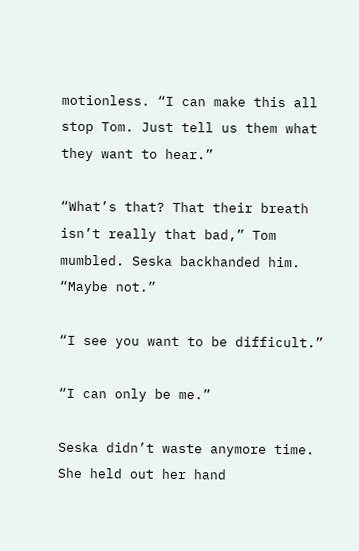motionless. “I can make this all stop Tom. Just tell us them what they want to hear.”

“What’s that? That their breath isn’t really that bad,” Tom mumbled. Seska backhanded him. “Maybe not.”

“I see you want to be difficult.”

“I can only be me.”

Seska didn’t waste anymore time. She held out her hand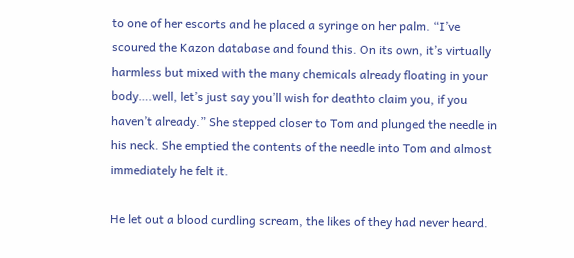to one of her escorts and he placed a syringe on her palm. “I’ve scoured the Kazon database and found this. On its own, it’s virtually harmless but mixed with the many chemicals already floating in your body….well, let’s just say you’ll wish for deathto claim you, if you haven’t already.” She stepped closer to Tom and plunged the needle in his neck. She emptied the contents of the needle into Tom and almost immediately he felt it.

He let out a blood curdling scream, the likes of they had never heard.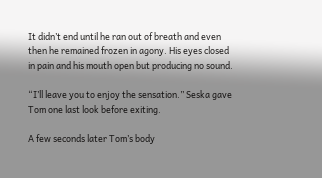It didn’t end until he ran out of breath and even then he remained frozen in agony. His eyes closed in pain and his mouth open but producing no sound.

“I’ll leave you to enjoy the sensation.” Seska gave Tom one last look before exiting.

A few seconds later Tom’s body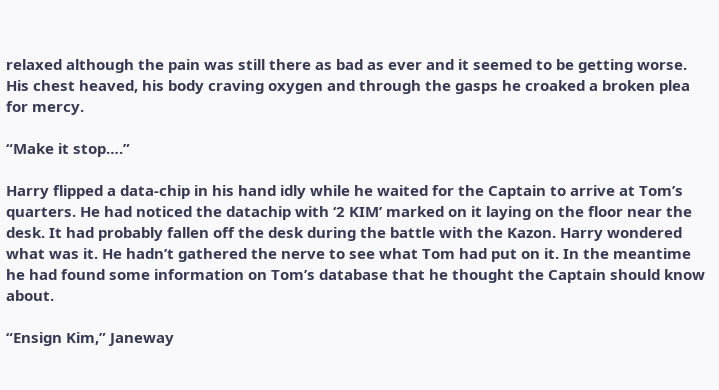relaxed although the pain was still there as bad as ever and it seemed to be getting worse. His chest heaved, his body craving oxygen and through the gasps he croaked a broken plea for mercy.

“Make it stop….”

Harry flipped a data-chip in his hand idly while he waited for the Captain to arrive at Tom’s quarters. He had noticed the datachip with ‘2 KIM’ marked on it laying on the floor near the desk. It had probably fallen off the desk during the battle with the Kazon. Harry wondered what was it. He hadn’t gathered the nerve to see what Tom had put on it. In the meantime he had found some information on Tom’s database that he thought the Captain should know about.

“Ensign Kim,” Janeway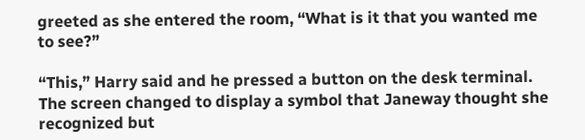greeted as she entered the room, “What is it that you wanted me to see?”

“This,” Harry said and he pressed a button on the desk terminal. The screen changed to display a symbol that Janeway thought she recognized but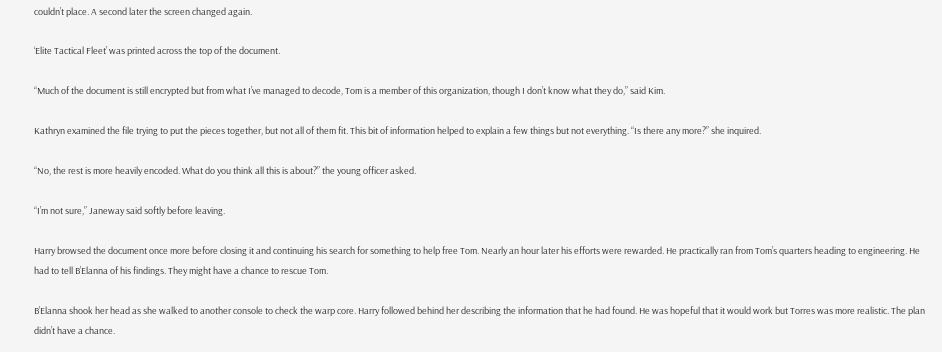couldn’t place. A second later the screen changed again.

‘Elite Tactical Fleet’ was printed across the top of the document.

“Much of the document is still encrypted but from what I’ve managed to decode, Tom is a member of this organization, though I don’t know what they do,” said Kim.

Kathryn examined the file trying to put the pieces together, but not all of them fit. This bit of information helped to explain a few things but not everything. “Is there any more?” she inquired.

“No, the rest is more heavily encoded. What do you think all this is about?” the young officer asked.

“I’m not sure,” Janeway said softly before leaving.

Harry browsed the document once more before closing it and continuing his search for something to help free Tom. Nearly an hour later his efforts were rewarded. He practically ran from Tom’s quarters heading to engineering. He had to tell B’Elanna of his findings. They might have a chance to rescue Tom.

B’Elanna shook her head as she walked to another console to check the warp core. Harry followed behind her describing the information that he had found. He was hopeful that it would work but Torres was more realistic. The plan didn’t have a chance.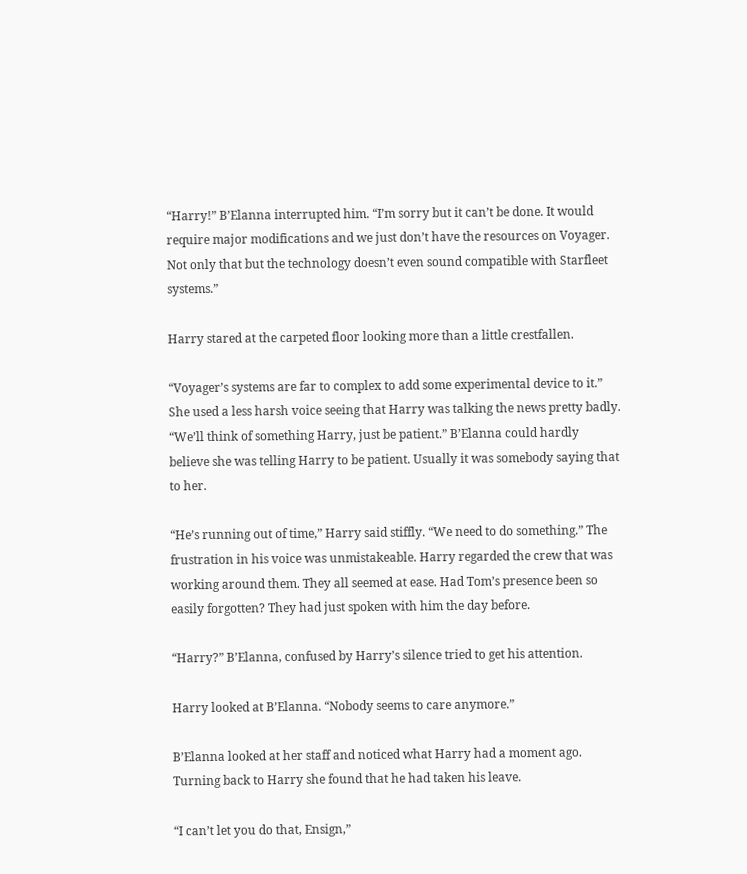“Harry!” B’Elanna interrupted him. “I’m sorry but it can’t be done. It would require major modifications and we just don’t have the resources on Voyager. Not only that but the technology doesn’t even sound compatible with Starfleet systems.”

Harry stared at the carpeted floor looking more than a little crestfallen.

“Voyager’s systems are far to complex to add some experimental device to it.” She used a less harsh voice seeing that Harry was talking the news pretty badly. “We’ll think of something Harry, just be patient.” B’Elanna could hardly believe she was telling Harry to be patient. Usually it was somebody saying that to her.

“He’s running out of time,” Harry said stiffly. “We need to do something.” The frustration in his voice was unmistakeable. Harry regarded the crew that was working around them. They all seemed at ease. Had Tom’s presence been so easily forgotten? They had just spoken with him the day before.

“Harry?” B’Elanna, confused by Harry’s silence tried to get his attention.

Harry looked at B’Elanna. “Nobody seems to care anymore.”

B’Elanna looked at her staff and noticed what Harry had a moment ago. Turning back to Harry she found that he had taken his leave.

“I can’t let you do that, Ensign,”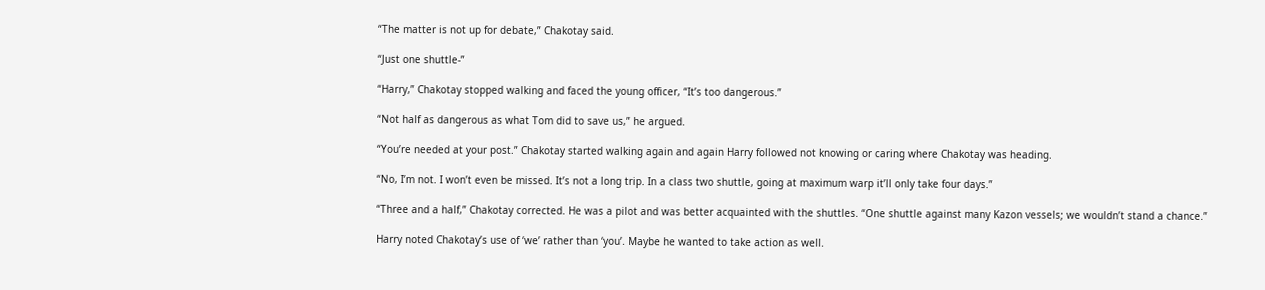“The matter is not up for debate,” Chakotay said.

“Just one shuttle-”

“Harry,” Chakotay stopped walking and faced the young officer, “It’s too dangerous.”

“Not half as dangerous as what Tom did to save us,” he argued.

“You’re needed at your post.” Chakotay started walking again and again Harry followed not knowing or caring where Chakotay was heading.

“No, I’m not. I won’t even be missed. It’s not a long trip. In a class two shuttle, going at maximum warp it’ll only take four days.”

“Three and a half,” Chakotay corrected. He was a pilot and was better acquainted with the shuttles. “One shuttle against many Kazon vessels; we wouldn’t stand a chance.”

Harry noted Chakotay’s use of ‘we’ rather than ‘you’. Maybe he wanted to take action as well.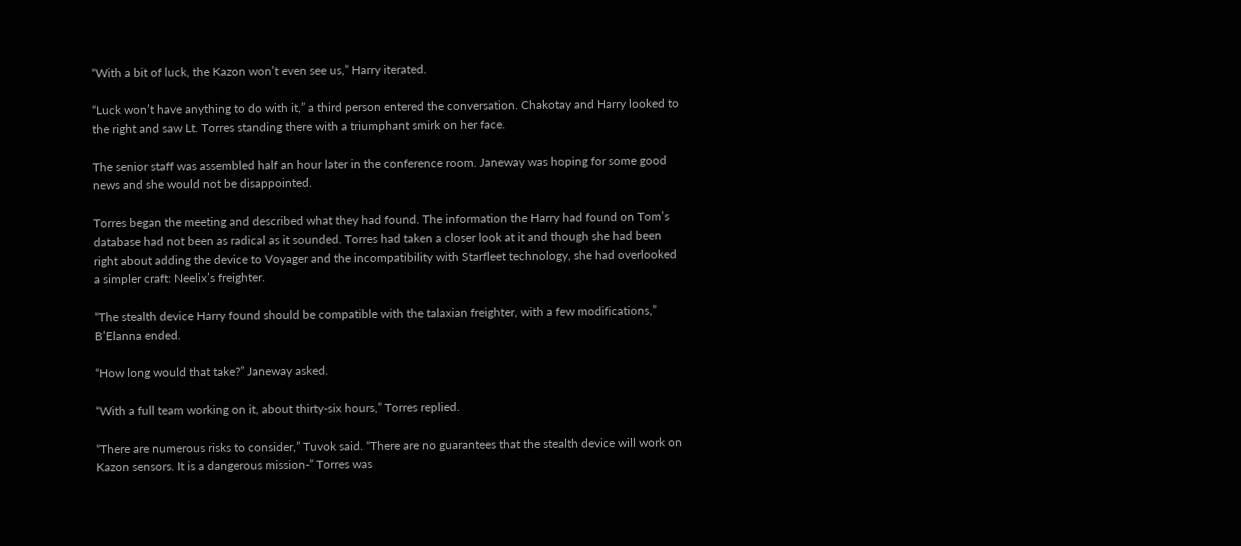“With a bit of luck, the Kazon won’t even see us,” Harry iterated.

“Luck won’t have anything to do with it,” a third person entered the conversation. Chakotay and Harry looked to the right and saw Lt. Torres standing there with a triumphant smirk on her face.

The senior staff was assembled half an hour later in the conference room. Janeway was hoping for some good news and she would not be disappointed.

Torres began the meeting and described what they had found. The information the Harry had found on Tom’s database had not been as radical as it sounded. Torres had taken a closer look at it and though she had been right about adding the device to Voyager and the incompatibility with Starfleet technology, she had overlooked a simpler craft: Neelix’s freighter.

“The stealth device Harry found should be compatible with the talaxian freighter, with a few modifications,” B’Elanna ended.

“How long would that take?” Janeway asked.

“With a full team working on it, about thirty-six hours,” Torres replied.

“There are numerous risks to consider,” Tuvok said. “There are no guarantees that the stealth device will work on Kazon sensors. It is a dangerous mission-” Torres was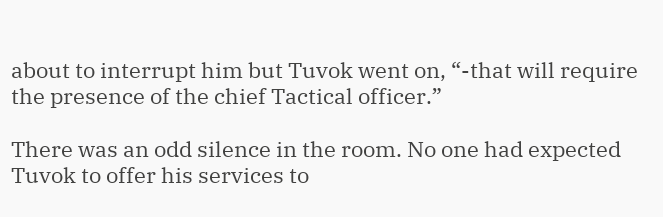about to interrupt him but Tuvok went on, “-that will require the presence of the chief Tactical officer.”

There was an odd silence in the room. No one had expected Tuvok to offer his services to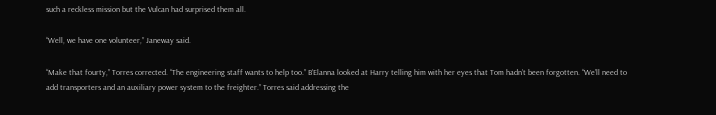such a reckless mission but the Vulcan had surprised them all.

“Well, we have one volunteer,” Janeway said.

“Make that fourty,” Torres corrected. “The engineering staff wants to help too.” B’Elanna looked at Harry telling him with her eyes that Tom hadn’t been forgotten. “We’ll need to add transporters and an auxiliary power system to the freighter.” Torres said addressing the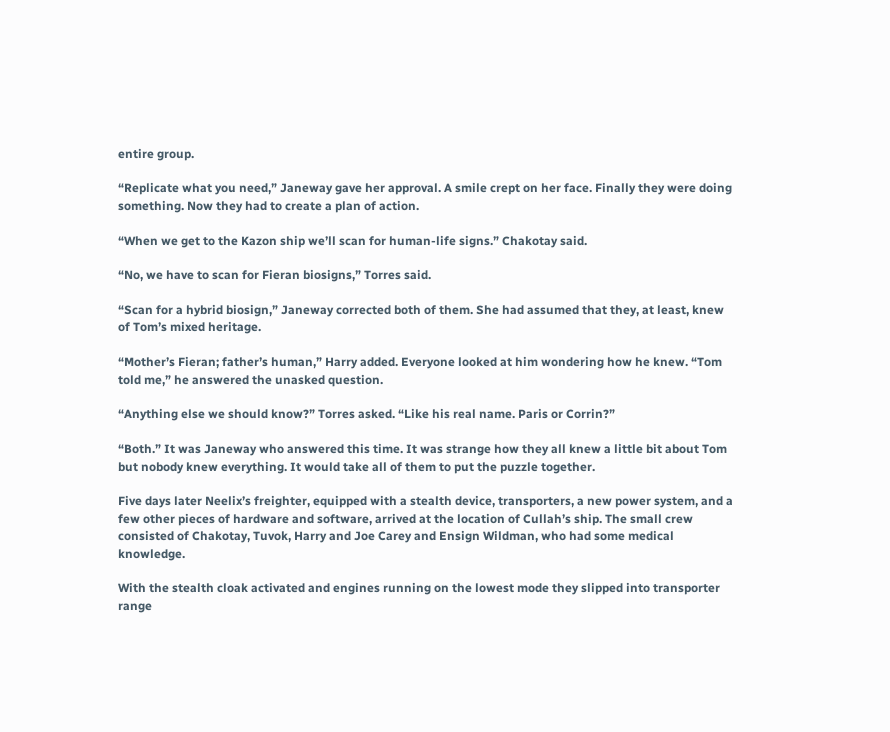entire group.

“Replicate what you need,” Janeway gave her approval. A smile crept on her face. Finally they were doing something. Now they had to create a plan of action.

“When we get to the Kazon ship we’ll scan for human-life signs.” Chakotay said.

“No, we have to scan for Fieran biosigns,” Torres said.

“Scan for a hybrid biosign,” Janeway corrected both of them. She had assumed that they, at least, knew of Tom’s mixed heritage.

“Mother’s Fieran; father’s human,” Harry added. Everyone looked at him wondering how he knew. “Tom told me,” he answered the unasked question.

“Anything else we should know?” Torres asked. “Like his real name. Paris or Corrin?”

“Both.” It was Janeway who answered this time. It was strange how they all knew a little bit about Tom but nobody knew everything. It would take all of them to put the puzzle together.

Five days later Neelix’s freighter, equipped with a stealth device, transporters, a new power system, and a few other pieces of hardware and software, arrived at the location of Cullah’s ship. The small crew consisted of Chakotay, Tuvok, Harry and Joe Carey and Ensign Wildman, who had some medical knowledge.

With the stealth cloak activated and engines running on the lowest mode they slipped into transporter range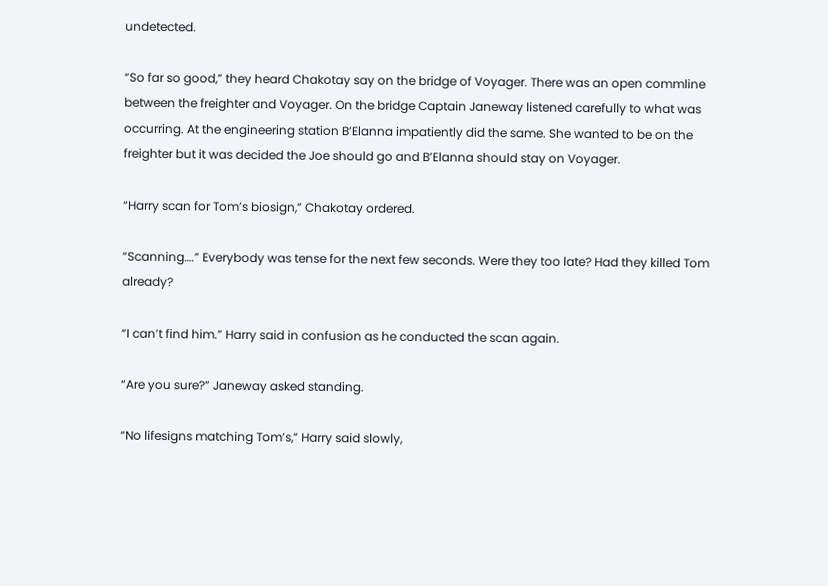undetected.

“So far so good,” they heard Chakotay say on the bridge of Voyager. There was an open commline between the freighter and Voyager. On the bridge Captain Janeway listened carefully to what was occurring. At the engineering station B’Elanna impatiently did the same. She wanted to be on the freighter but it was decided the Joe should go and B’Elanna should stay on Voyager.

“Harry scan for Tom’s biosign,” Chakotay ordered.

“Scanning….” Everybody was tense for the next few seconds. Were they too late? Had they killed Tom already?

“I can’t find him.” Harry said in confusion as he conducted the scan again.

“Are you sure?” Janeway asked standing.

“No lifesigns matching Tom’s,” Harry said slowly,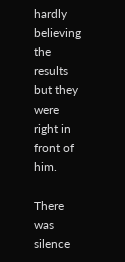hardly believing the results but they were right in front of him.

There was silence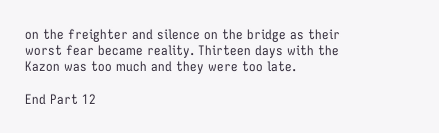on the freighter and silence on the bridge as their worst fear became reality. Thirteen days with the Kazon was too much and they were too late.

End Part 12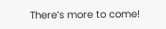There’s more to come!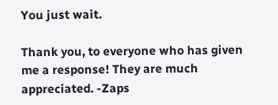You just wait.

Thank you, to everyone who has given me a response! They are much appreciated. -Zaps